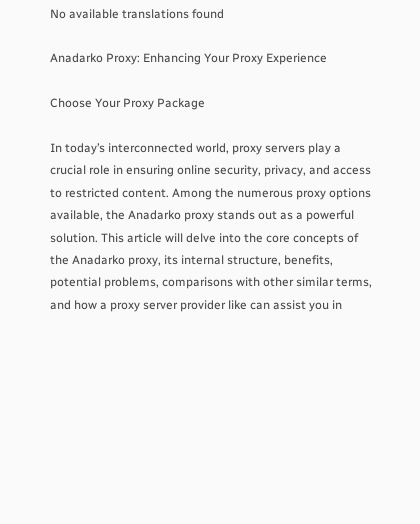No available translations found

Anadarko Proxy: Enhancing Your Proxy Experience

Choose Your Proxy Package

In today’s interconnected world, proxy servers play a crucial role in ensuring online security, privacy, and access to restricted content. Among the numerous proxy options available, the Anadarko proxy stands out as a powerful solution. This article will delve into the core concepts of the Anadarko proxy, its internal structure, benefits, potential problems, comparisons with other similar terms, and how a proxy server provider like can assist you in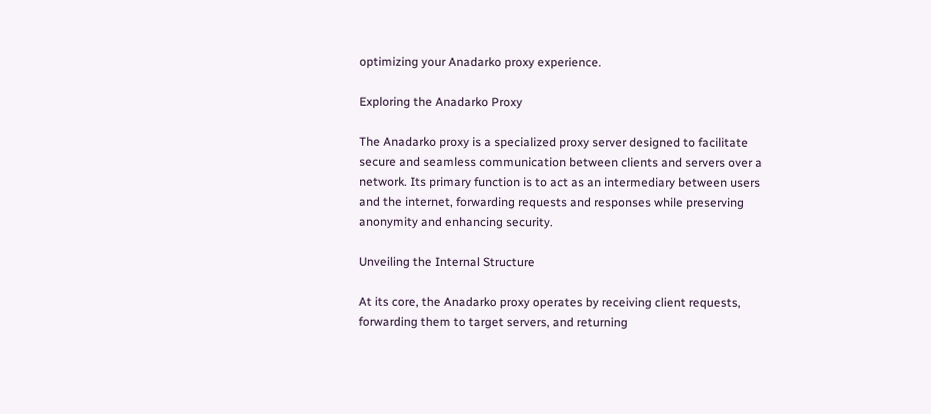optimizing your Anadarko proxy experience.

Exploring the Anadarko Proxy

The Anadarko proxy is a specialized proxy server designed to facilitate secure and seamless communication between clients and servers over a network. Its primary function is to act as an intermediary between users and the internet, forwarding requests and responses while preserving anonymity and enhancing security.

Unveiling the Internal Structure

At its core, the Anadarko proxy operates by receiving client requests, forwarding them to target servers, and returning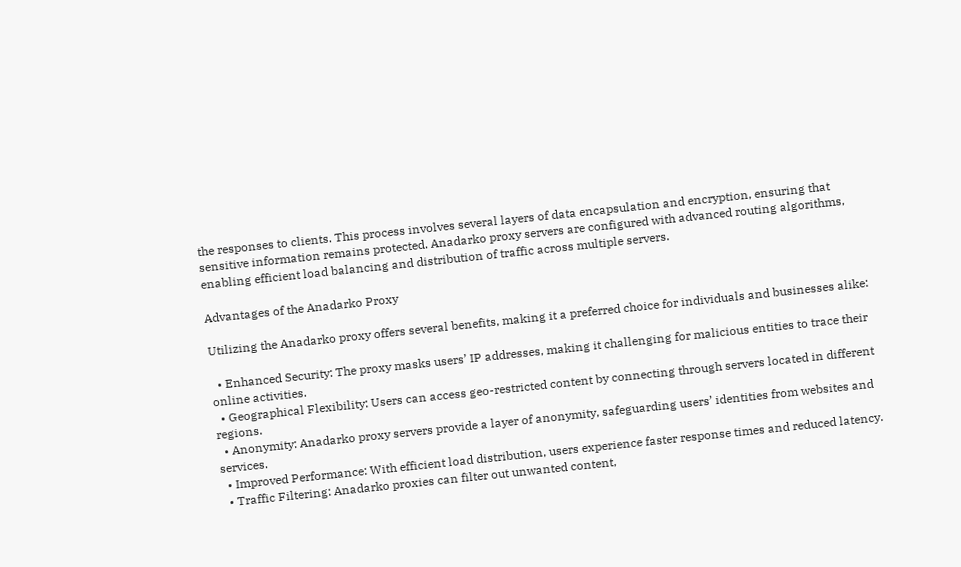the responses to clients. This process involves several layers of data encapsulation and encryption, ensuring that sensitive information remains protected. Anadarko proxy servers are configured with advanced routing algorithms, enabling efficient load balancing and distribution of traffic across multiple servers.

Advantages of the Anadarko Proxy

Utilizing the Anadarko proxy offers several benefits, making it a preferred choice for individuals and businesses alike:

  • Enhanced Security: The proxy masks users’ IP addresses, making it challenging for malicious entities to trace their online activities.
  • Geographical Flexibility: Users can access geo-restricted content by connecting through servers located in different regions.
  • Anonymity: Anadarko proxy servers provide a layer of anonymity, safeguarding users’ identities from websites and services.
  • Improved Performance: With efficient load distribution, users experience faster response times and reduced latency.
  • Traffic Filtering: Anadarko proxies can filter out unwanted content,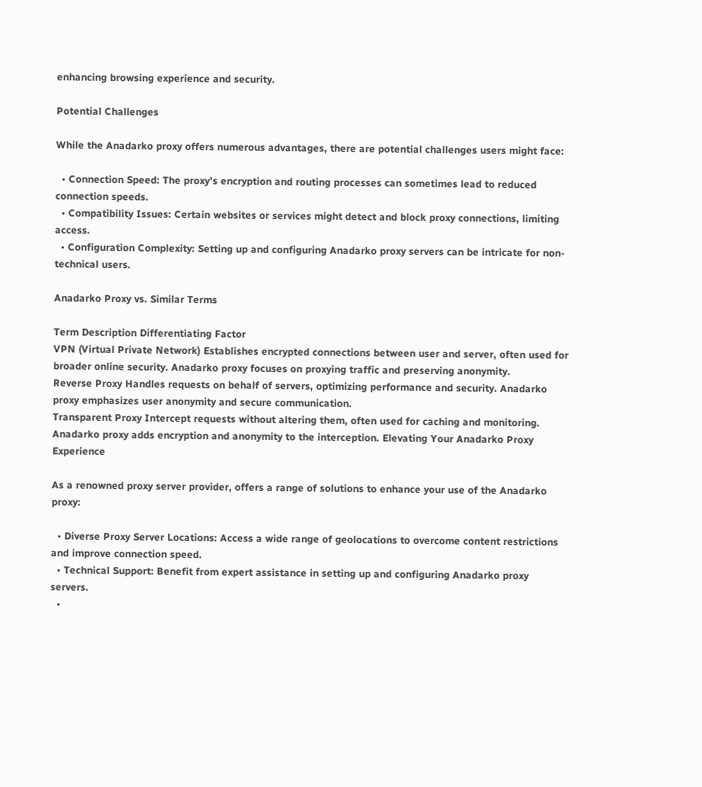enhancing browsing experience and security.

Potential Challenges

While the Anadarko proxy offers numerous advantages, there are potential challenges users might face:

  • Connection Speed: The proxy’s encryption and routing processes can sometimes lead to reduced connection speeds.
  • Compatibility Issues: Certain websites or services might detect and block proxy connections, limiting access.
  • Configuration Complexity: Setting up and configuring Anadarko proxy servers can be intricate for non-technical users.

Anadarko Proxy vs. Similar Terms

Term Description Differentiating Factor
VPN (Virtual Private Network) Establishes encrypted connections between user and server, often used for broader online security. Anadarko proxy focuses on proxying traffic and preserving anonymity.
Reverse Proxy Handles requests on behalf of servers, optimizing performance and security. Anadarko proxy emphasizes user anonymity and secure communication.
Transparent Proxy Intercept requests without altering them, often used for caching and monitoring. Anadarko proxy adds encryption and anonymity to the interception. Elevating Your Anadarko Proxy Experience

As a renowned proxy server provider, offers a range of solutions to enhance your use of the Anadarko proxy:

  • Diverse Proxy Server Locations: Access a wide range of geolocations to overcome content restrictions and improve connection speed.
  • Technical Support: Benefit from expert assistance in setting up and configuring Anadarko proxy servers.
  •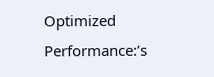Optimized Performance:’s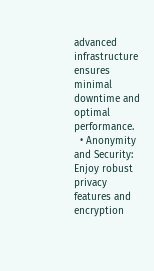advanced infrastructure ensures minimal downtime and optimal performance.
  • Anonymity and Security: Enjoy robust privacy features and encryption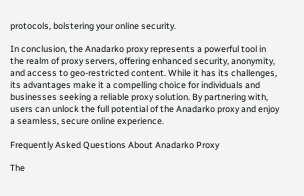protocols, bolstering your online security.

In conclusion, the Anadarko proxy represents a powerful tool in the realm of proxy servers, offering enhanced security, anonymity, and access to geo-restricted content. While it has its challenges, its advantages make it a compelling choice for individuals and businesses seeking a reliable proxy solution. By partnering with, users can unlock the full potential of the Anadarko proxy and enjoy a seamless, secure online experience.

Frequently Asked Questions About Anadarko Proxy

The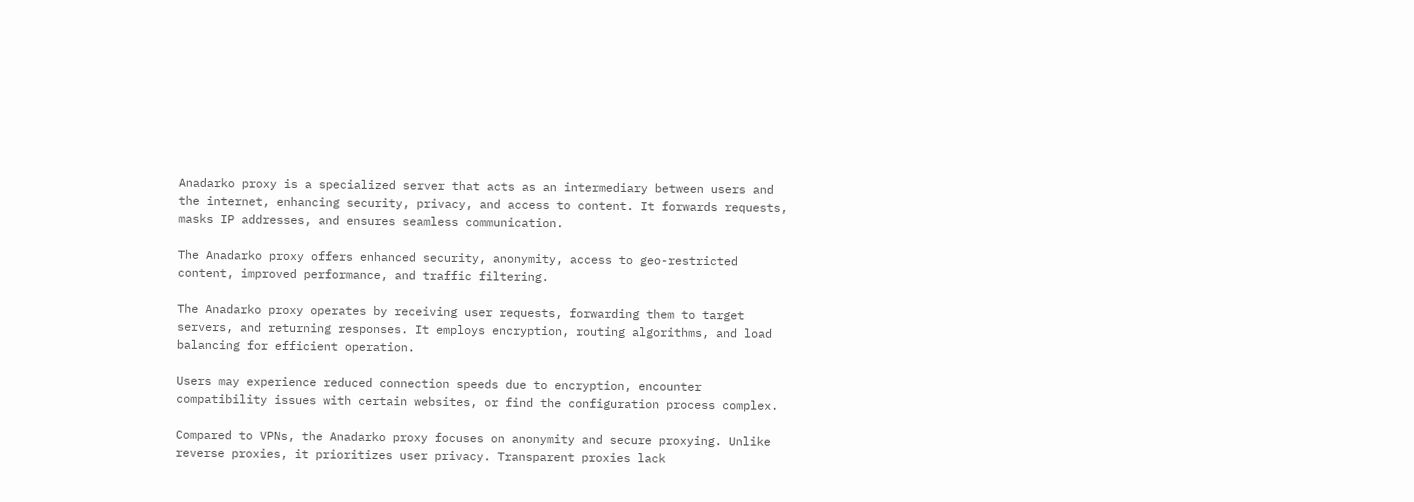Anadarko proxy is a specialized server that acts as an intermediary between users and the internet, enhancing security, privacy, and access to content. It forwards requests, masks IP addresses, and ensures seamless communication.

The Anadarko proxy offers enhanced security, anonymity, access to geo-restricted content, improved performance, and traffic filtering.

The Anadarko proxy operates by receiving user requests, forwarding them to target servers, and returning responses. It employs encryption, routing algorithms, and load balancing for efficient operation.

Users may experience reduced connection speeds due to encryption, encounter compatibility issues with certain websites, or find the configuration process complex.

Compared to VPNs, the Anadarko proxy focuses on anonymity and secure proxying. Unlike reverse proxies, it prioritizes user privacy. Transparent proxies lack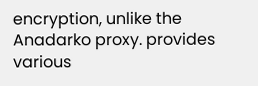encryption, unlike the Anadarko proxy. provides various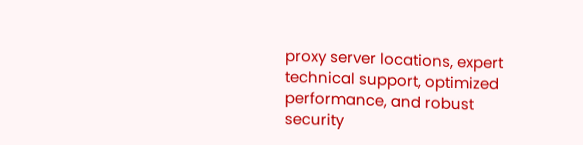proxy server locations, expert technical support, optimized performance, and robust security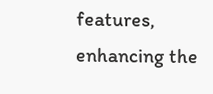features, enhancing the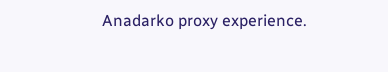Anadarko proxy experience.